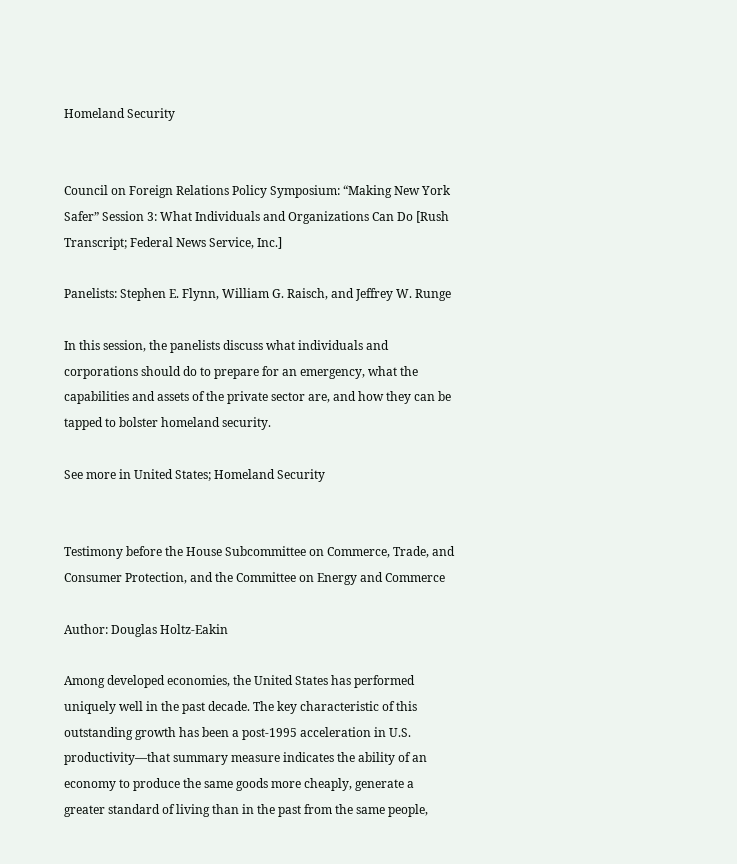Homeland Security


Council on Foreign Relations Policy Symposium: “Making New York Safer” Session 3: What Individuals and Organizations Can Do [Rush Transcript; Federal News Service, Inc.]

Panelists: Stephen E. Flynn, William G. Raisch, and Jeffrey W. Runge

In this session, the panelists discuss what individuals and corporations should do to prepare for an emergency, what the capabilities and assets of the private sector are, and how they can be tapped to bolster homeland security.

See more in United States; Homeland Security


Testimony before the House Subcommittee on Commerce, Trade, and Consumer Protection, and the Committee on Energy and Commerce

Author: Douglas Holtz-Eakin

Among developed economies, the United States has performed uniquely well in the past decade. The key characteristic of this outstanding growth has been a post-1995 acceleration in U.S. productivity—that summary measure indicates the ability of an economy to produce the same goods more cheaply, generate a greater standard of living than in the past from the same people,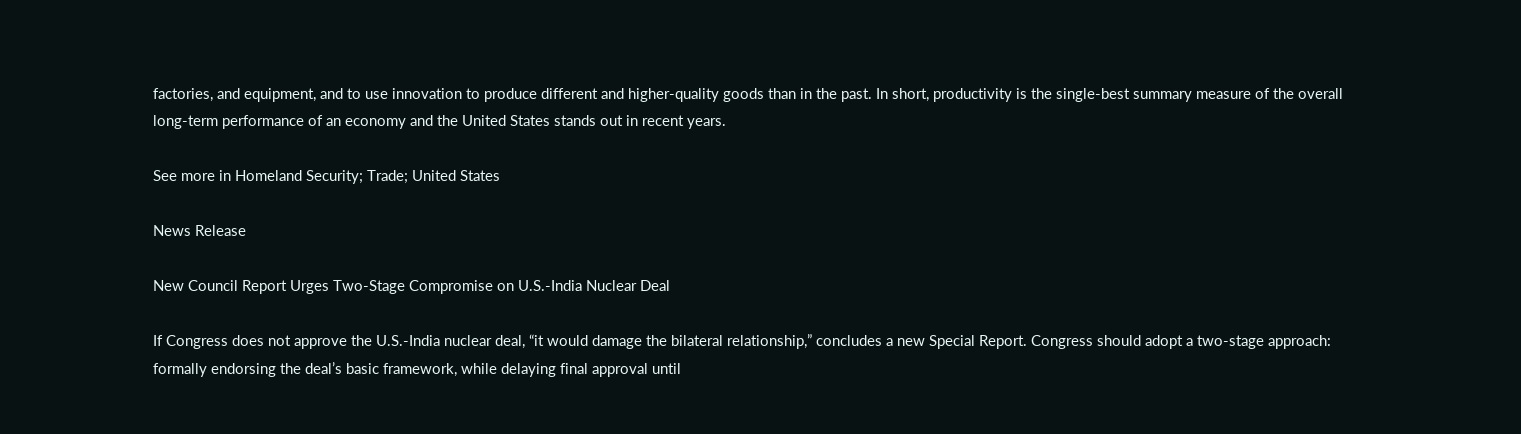factories, and equipment, and to use innovation to produce different and higher-quality goods than in the past. In short, productivity is the single-best summary measure of the overall long-term performance of an economy and the United States stands out in recent years.

See more in Homeland Security; Trade; United States

News Release

New Council Report Urges Two-Stage Compromise on U.S.-India Nuclear Deal

If Congress does not approve the U.S.-India nuclear deal, “it would damage the bilateral relationship,” concludes a new Special Report. Congress should adopt a two-stage approach: formally endorsing the deal’s basic framework, while delaying final approval until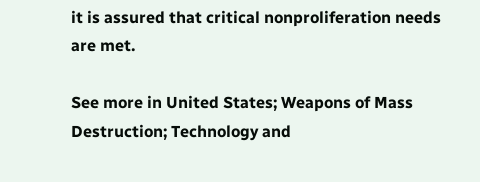it is assured that critical nonproliferation needs are met.

See more in United States; Weapons of Mass Destruction; Technology and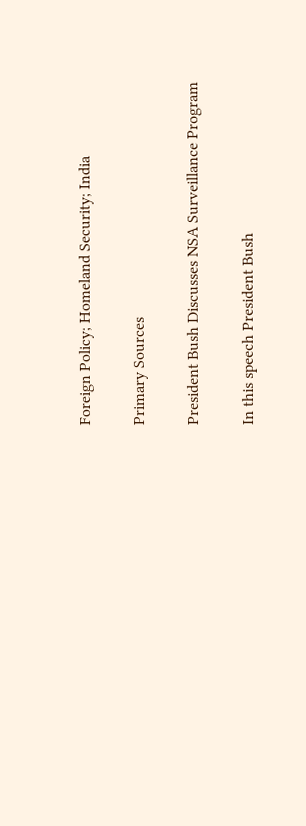Foreign Policy; Homeland Security; India

Primary Sources

President Bush Discusses NSA Surveillance Program

In this speech President Bush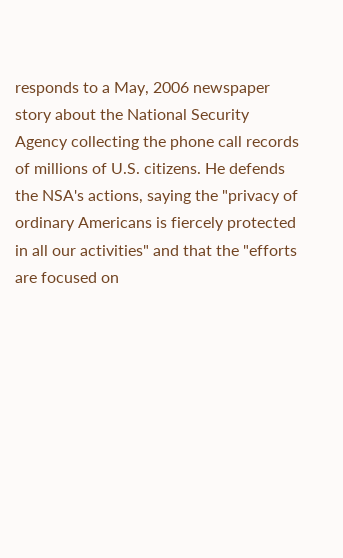responds to a May, 2006 newspaper story about the National Security Agency collecting the phone call records of millions of U.S. citizens. He defends the NSA's actions, saying the "privacy of ordinary Americans is fiercely protected in all our activities" and that the "efforts are focused on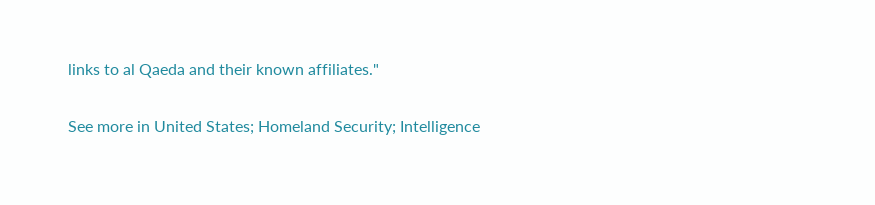links to al Qaeda and their known affiliates."

See more in United States; Homeland Security; Intelligence